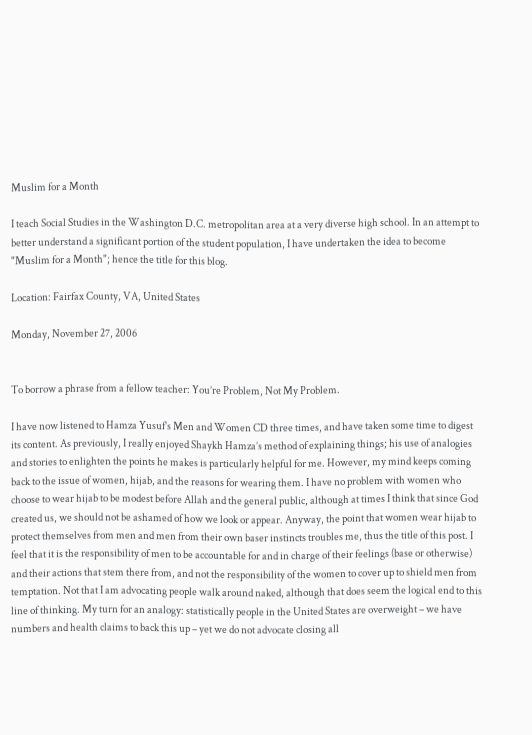Muslim for a Month

I teach Social Studies in the Washington D.C. metropolitan area at a very diverse high school. In an attempt to better understand a significant portion of the student population, I have undertaken the idea to become "Muslim for a Month"; hence the title for this blog.

Location: Fairfax County, VA, United States

Monday, November 27, 2006


To borrow a phrase from a fellow teacher: You’re Problem, Not My Problem.

I have now listened to Hamza Yusuf’s Men and Women CD three times, and have taken some time to digest its content. As previously, I really enjoyed Shaykh Hamza’s method of explaining things; his use of analogies and stories to enlighten the points he makes is particularly helpful for me. However, my mind keeps coming back to the issue of women, hijab, and the reasons for wearing them. I have no problem with women who choose to wear hijab to be modest before Allah and the general public, although at times I think that since God created us, we should not be ashamed of how we look or appear. Anyway, the point that women wear hijab to protect themselves from men and men from their own baser instincts troubles me, thus the title of this post. I feel that it is the responsibility of men to be accountable for and in charge of their feelings (base or otherwise) and their actions that stem there from, and not the responsibility of the women to cover up to shield men from temptation. Not that I am advocating people walk around naked, although that does seem the logical end to this line of thinking. My turn for an analogy: statistically people in the United States are overweight – we have numbers and health claims to back this up – yet we do not advocate closing all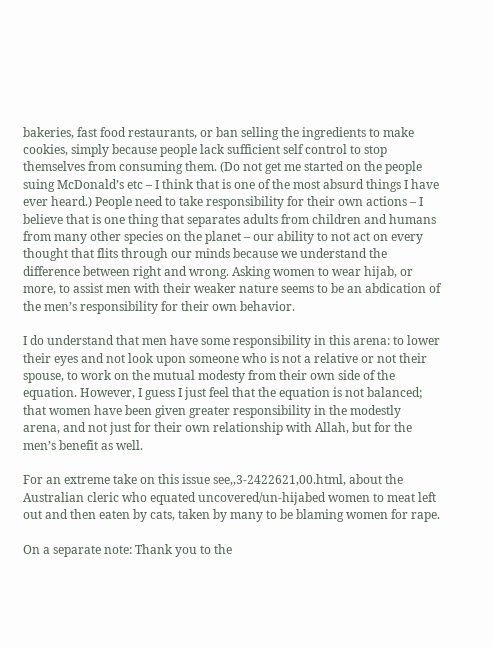bakeries, fast food restaurants, or ban selling the ingredients to make cookies, simply because people lack sufficient self control to stop themselves from consuming them. (Do not get me started on the people suing McDonald’s etc – I think that is one of the most absurd things I have ever heard.) People need to take responsibility for their own actions – I believe that is one thing that separates adults from children and humans from many other species on the planet – our ability to not act on every thought that flits through our minds because we understand the difference between right and wrong. Asking women to wear hijab, or more, to assist men with their weaker nature seems to be an abdication of the men’s responsibility for their own behavior.

I do understand that men have some responsibility in this arena: to lower their eyes and not look upon someone who is not a relative or not their spouse, to work on the mutual modesty from their own side of the equation. However, I guess I just feel that the equation is not balanced; that women have been given greater responsibility in the modestly arena, and not just for their own relationship with Allah, but for the men’s benefit as well.

For an extreme take on this issue see,,3-2422621,00.html, about the Australian cleric who equated uncovered/un-hijabed women to meat left out and then eaten by cats, taken by many to be blaming women for rape.

On a separate note: Thank you to the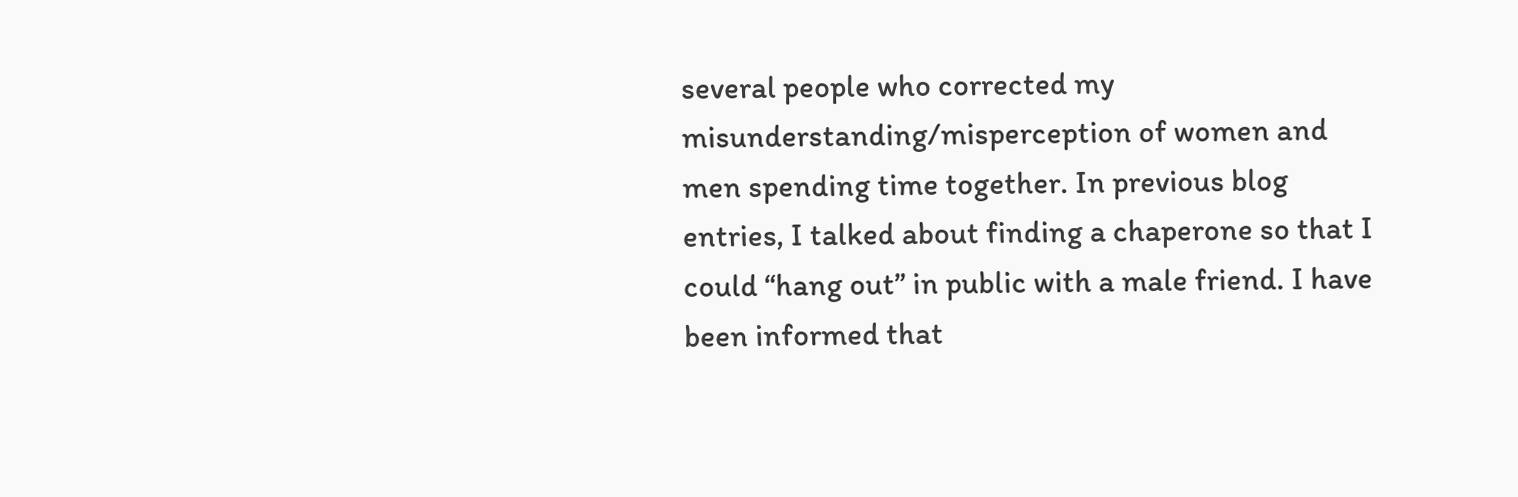several people who corrected my misunderstanding/misperception of women and men spending time together. In previous blog entries, I talked about finding a chaperone so that I could “hang out” in public with a male friend. I have been informed that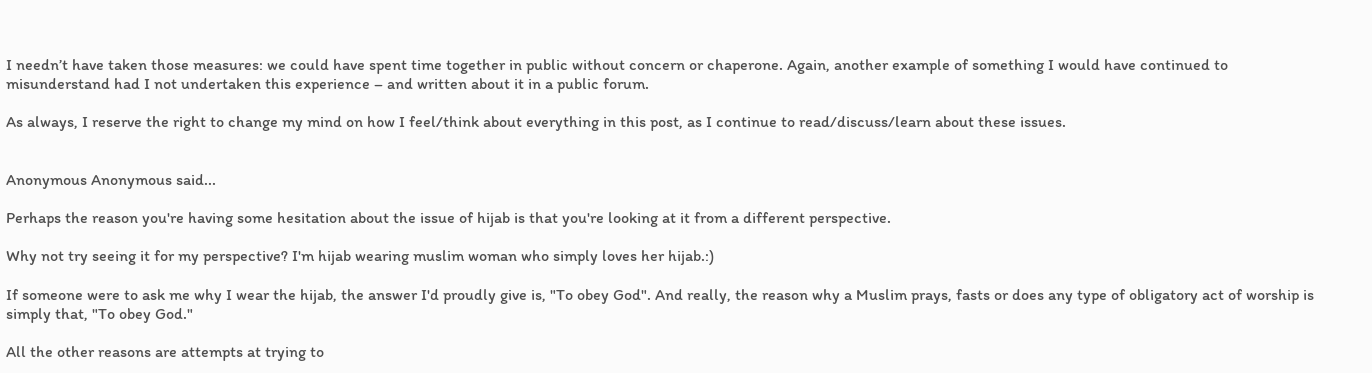I needn’t have taken those measures: we could have spent time together in public without concern or chaperone. Again, another example of something I would have continued to misunderstand had I not undertaken this experience – and written about it in a public forum.

As always, I reserve the right to change my mind on how I feel/think about everything in this post, as I continue to read/discuss/learn about these issues.


Anonymous Anonymous said...

Perhaps the reason you're having some hesitation about the issue of hijab is that you're looking at it from a different perspective.

Why not try seeing it for my perspective? I'm hijab wearing muslim woman who simply loves her hijab.:)

If someone were to ask me why I wear the hijab, the answer I'd proudly give is, "To obey God". And really, the reason why a Muslim prays, fasts or does any type of obligatory act of worship is simply that, "To obey God."

All the other reasons are attempts at trying to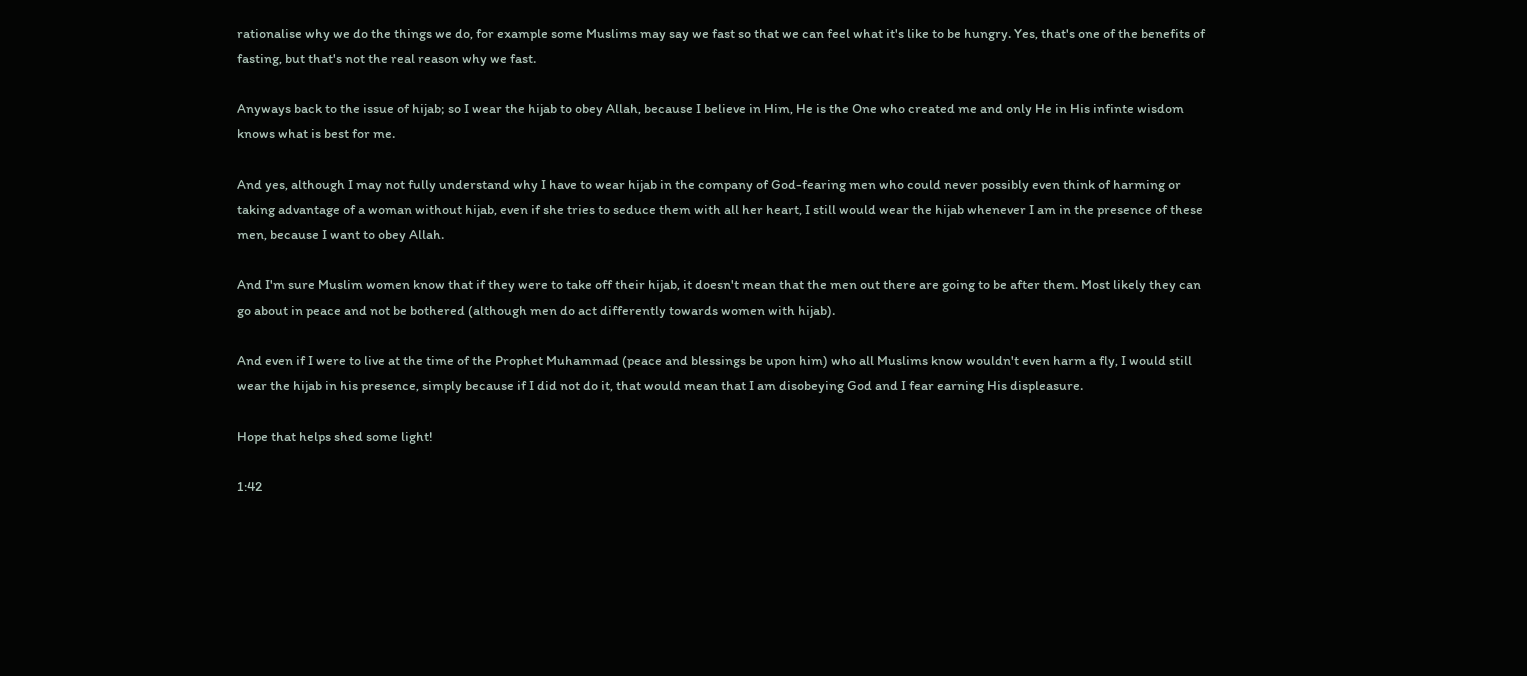rationalise why we do the things we do, for example some Muslims may say we fast so that we can feel what it's like to be hungry. Yes, that's one of the benefits of fasting, but that's not the real reason why we fast.

Anyways back to the issue of hijab; so I wear the hijab to obey Allah, because I believe in Him, He is the One who created me and only He in His infinte wisdom knows what is best for me.

And yes, although I may not fully understand why I have to wear hijab in the company of God-fearing men who could never possibly even think of harming or taking advantage of a woman without hijab, even if she tries to seduce them with all her heart, I still would wear the hijab whenever I am in the presence of these men, because I want to obey Allah.

And I'm sure Muslim women know that if they were to take off their hijab, it doesn't mean that the men out there are going to be after them. Most likely they can go about in peace and not be bothered (although men do act differently towards women with hijab).

And even if I were to live at the time of the Prophet Muhammad (peace and blessings be upon him) who all Muslims know wouldn't even harm a fly, I would still wear the hijab in his presence, simply because if I did not do it, that would mean that I am disobeying God and I fear earning His displeasure.

Hope that helps shed some light!

1:42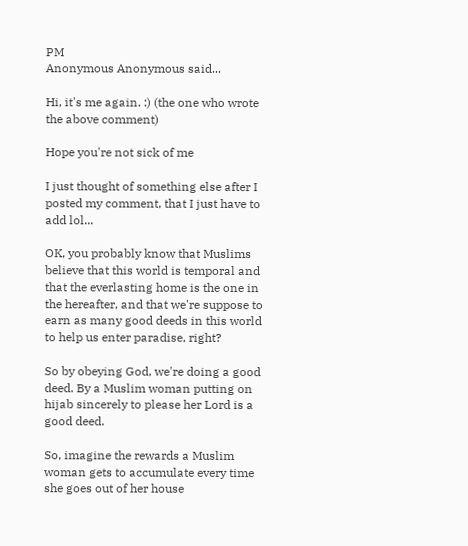PM
Anonymous Anonymous said...

Hi, it's me again. :) (the one who wrote the above comment)

Hope you're not sick of me

I just thought of something else after I posted my comment, that I just have to add lol...

OK, you probably know that Muslims believe that this world is temporal and that the everlasting home is the one in the hereafter, and that we're suppose to earn as many good deeds in this world to help us enter paradise, right?

So by obeying God, we're doing a good deed. By a Muslim woman putting on hijab sincerely to please her Lord is a good deed.

So, imagine the rewards a Muslim woman gets to accumulate every time she goes out of her house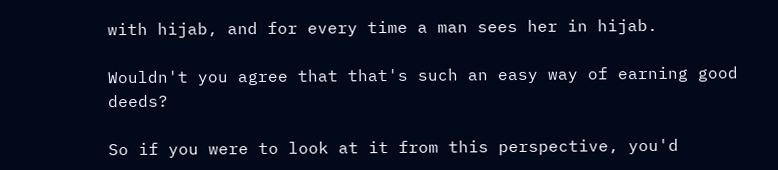with hijab, and for every time a man sees her in hijab.

Wouldn't you agree that that's such an easy way of earning good deeds?

So if you were to look at it from this perspective, you'd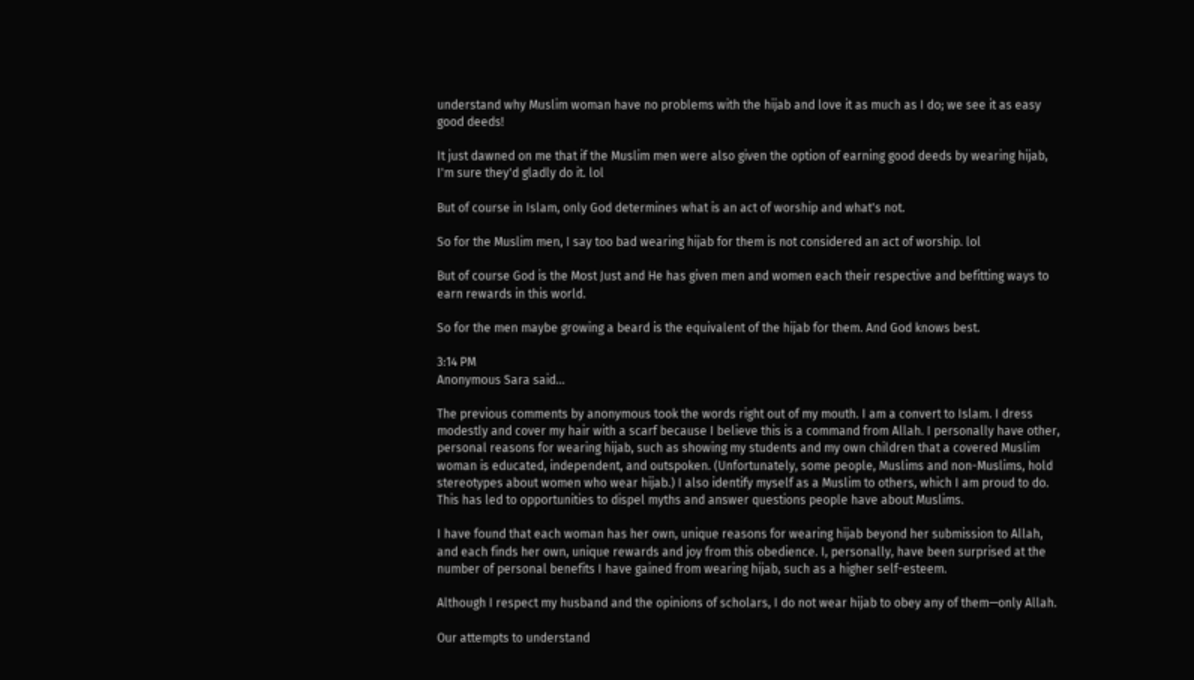understand why Muslim woman have no problems with the hijab and love it as much as I do; we see it as easy good deeds!

It just dawned on me that if the Muslim men were also given the option of earning good deeds by wearing hijab, I'm sure they'd gladly do it. lol

But of course in Islam, only God determines what is an act of worship and what's not.

So for the Muslim men, I say too bad wearing hijab for them is not considered an act of worship. lol

But of course God is the Most Just and He has given men and women each their respective and befitting ways to earn rewards in this world.

So for the men maybe growing a beard is the equivalent of the hijab for them. And God knows best.

3:14 PM
Anonymous Sara said...

The previous comments by anonymous took the words right out of my mouth. I am a convert to Islam. I dress modestly and cover my hair with a scarf because I believe this is a command from Allah. I personally have other, personal reasons for wearing hijab, such as showing my students and my own children that a covered Muslim woman is educated, independent, and outspoken. (Unfortunately, some people, Muslims and non-Muslims, hold stereotypes about women who wear hijab.) I also identify myself as a Muslim to others, which I am proud to do. This has led to opportunities to dispel myths and answer questions people have about Muslims.

I have found that each woman has her own, unique reasons for wearing hijab beyond her submission to Allah, and each finds her own, unique rewards and joy from this obedience. I, personally, have been surprised at the number of personal benefits I have gained from wearing hijab, such as a higher self-esteem.

Although I respect my husband and the opinions of scholars, I do not wear hijab to obey any of them—only Allah.

Our attempts to understand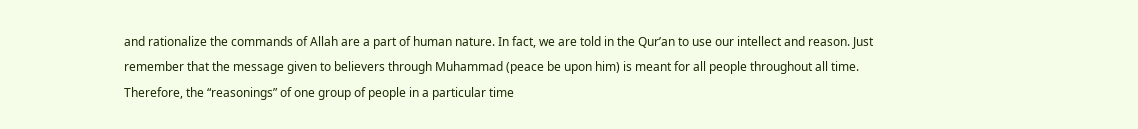and rationalize the commands of Allah are a part of human nature. In fact, we are told in the Qur’an to use our intellect and reason. Just remember that the message given to believers through Muhammad (peace be upon him) is meant for all people throughout all time. Therefore, the “reasonings” of one group of people in a particular time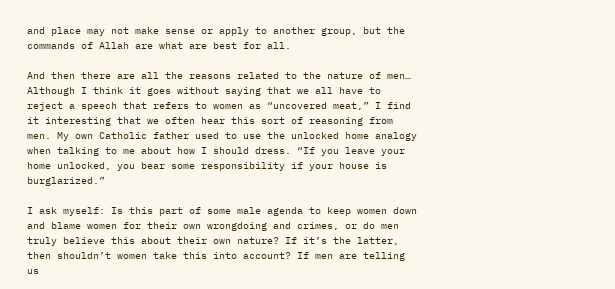and place may not make sense or apply to another group, but the commands of Allah are what are best for all.

And then there are all the reasons related to the nature of men… Although I think it goes without saying that we all have to reject a speech that refers to women as “uncovered meat,” I find it interesting that we often hear this sort of reasoning from men. My own Catholic father used to use the unlocked home analogy when talking to me about how I should dress. “If you leave your home unlocked, you bear some responsibility if your house is burglarized.”

I ask myself: Is this part of some male agenda to keep women down and blame women for their own wrongdoing and crimes, or do men truly believe this about their own nature? If it’s the latter, then shouldn’t women take this into account? If men are telling us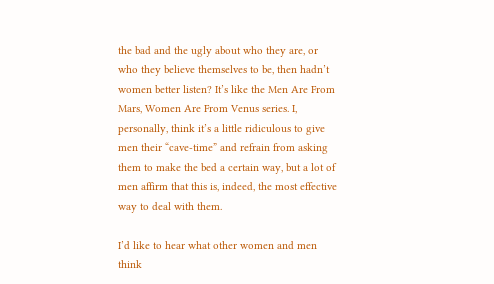the bad and the ugly about who they are, or who they believe themselves to be, then hadn’t women better listen? It’s like the Men Are From Mars, Women Are From Venus series. I, personally, think it’s a little ridiculous to give men their “cave-time” and refrain from asking them to make the bed a certain way, but a lot of men affirm that this is, indeed, the most effective way to deal with them.

I’d like to hear what other women and men think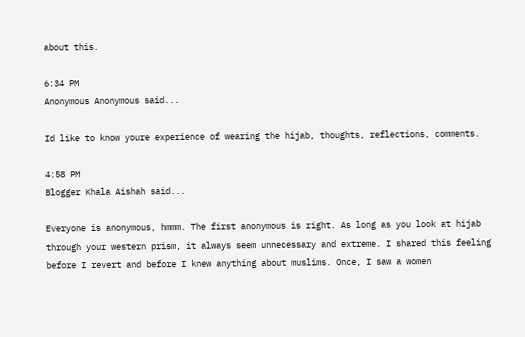about this.

6:34 PM
Anonymous Anonymous said...

Id like to know youre experience of wearing the hijab, thoughts, reflections, comments.

4:58 PM
Blogger Khala Aishah said...

Everyone is anonymous, hmmm. The first anonymous is right. As long as you look at hijab through your western prism, it always seem unnecessary and extreme. I shared this feeling before I revert and before I knew anything about muslims. Once, I saw a women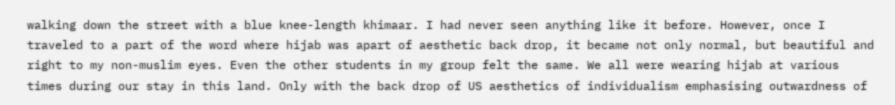walking down the street with a blue knee-length khimaar. I had never seen anything like it before. However, once I traveled to a part of the word where hijab was apart of aesthetic back drop, it became not only normal, but beautiful and right to my non-muslim eyes. Even the other students in my group felt the same. We all were wearing hijab at various times during our stay in this land. Only with the back drop of US aesthetics of individualism emphasising outwardness of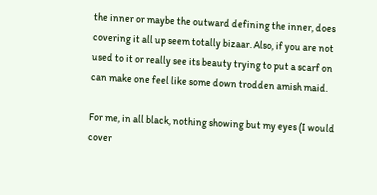the inner or maybe the outward defining the inner, does covering it all up seem totally bizaar. Also, if you are not used to it or really see its beauty trying to put a scarf on can make one feel like some down trodden amish maid.

For me, in all black, nothing showing but my eyes (I would cover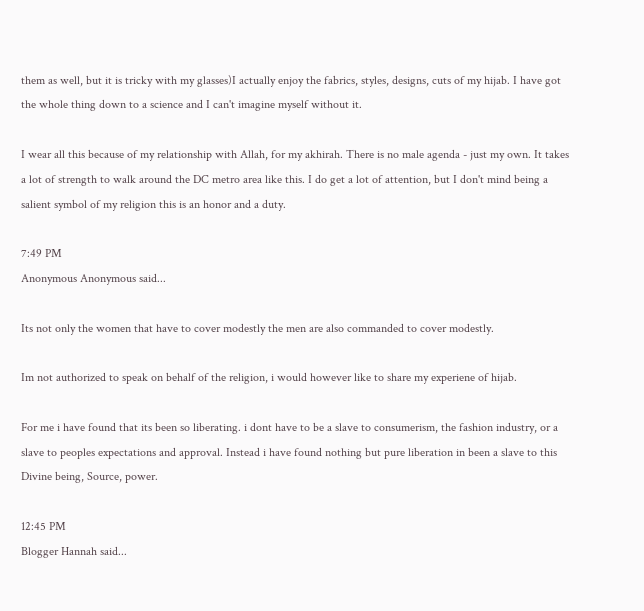them as well, but it is tricky with my glasses)I actually enjoy the fabrics, styles, designs, cuts of my hijab. I have got the whole thing down to a science and I can't imagine myself without it.

I wear all this because of my relationship with Allah, for my akhirah. There is no male agenda - just my own. It takes a lot of strength to walk around the DC metro area like this. I do get a lot of attention, but I don't mind being a salient symbol of my religion this is an honor and a duty.

7:49 PM
Anonymous Anonymous said...

Its not only the women that have to cover modestly the men are also commanded to cover modestly.

Im not authorized to speak on behalf of the religion, i would however like to share my experiene of hijab.

For me i have found that its been so liberating. i dont have to be a slave to consumerism, the fashion industry, or a slave to peoples expectations and approval. Instead i have found nothing but pure liberation in been a slave to this Divine being, Source, power.

12:45 PM
Blogger Hannah said...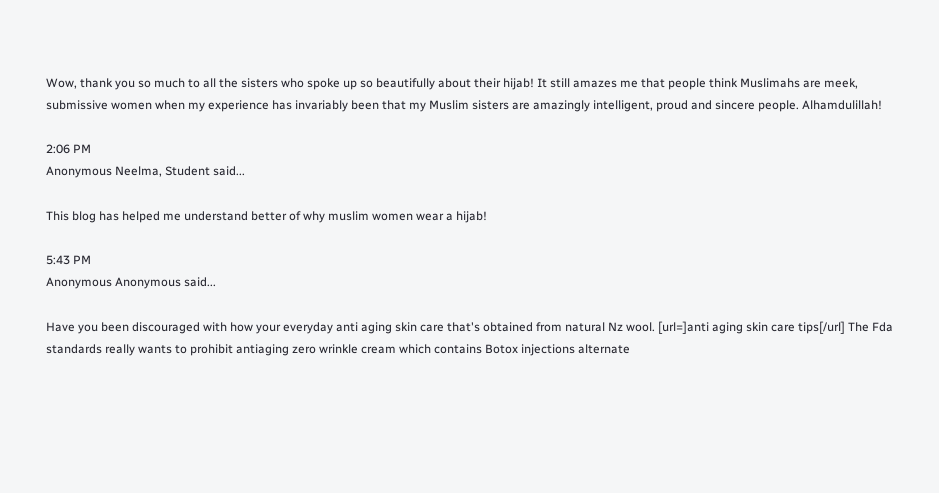Wow, thank you so much to all the sisters who spoke up so beautifully about their hijab! It still amazes me that people think Muslimahs are meek, submissive women when my experience has invariably been that my Muslim sisters are amazingly intelligent, proud and sincere people. Alhamdulillah!

2:06 PM
Anonymous Neelma, Student said...

This blog has helped me understand better of why muslim women wear a hijab!

5:43 PM
Anonymous Anonymous said...

Have you been discouraged with how your everyday anti aging skin care that's obtained from natural Nz wool. [url=]anti aging skin care tips[/url] The Fda standards really wants to prohibit antiaging zero wrinkle cream which contains Botox injections alternate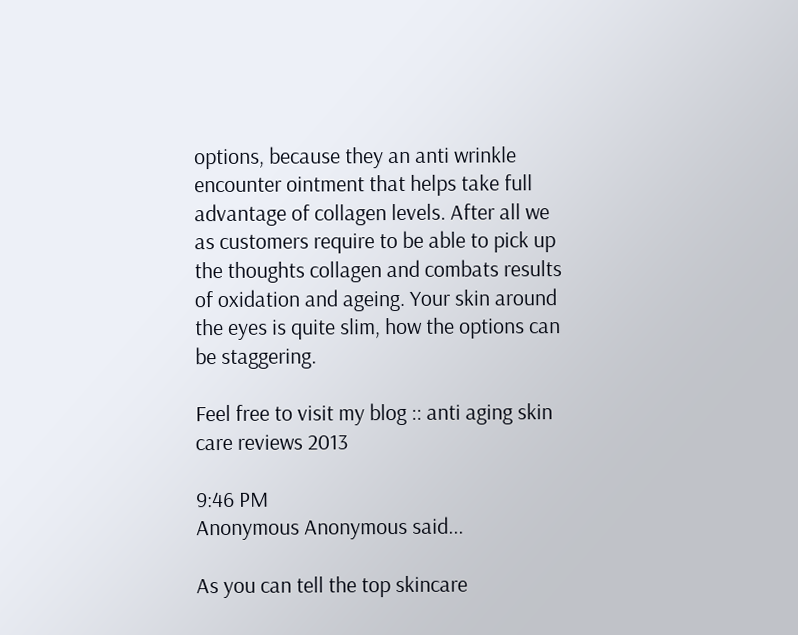options, because they an anti wrinkle encounter ointment that helps take full advantage of collagen levels. After all we as customers require to be able to pick up the thoughts collagen and combats results of oxidation and ageing. Your skin around the eyes is quite slim, how the options can be staggering.

Feel free to visit my blog :: anti aging skin care reviews 2013

9:46 PM
Anonymous Anonymous said...

As you can tell the top skincare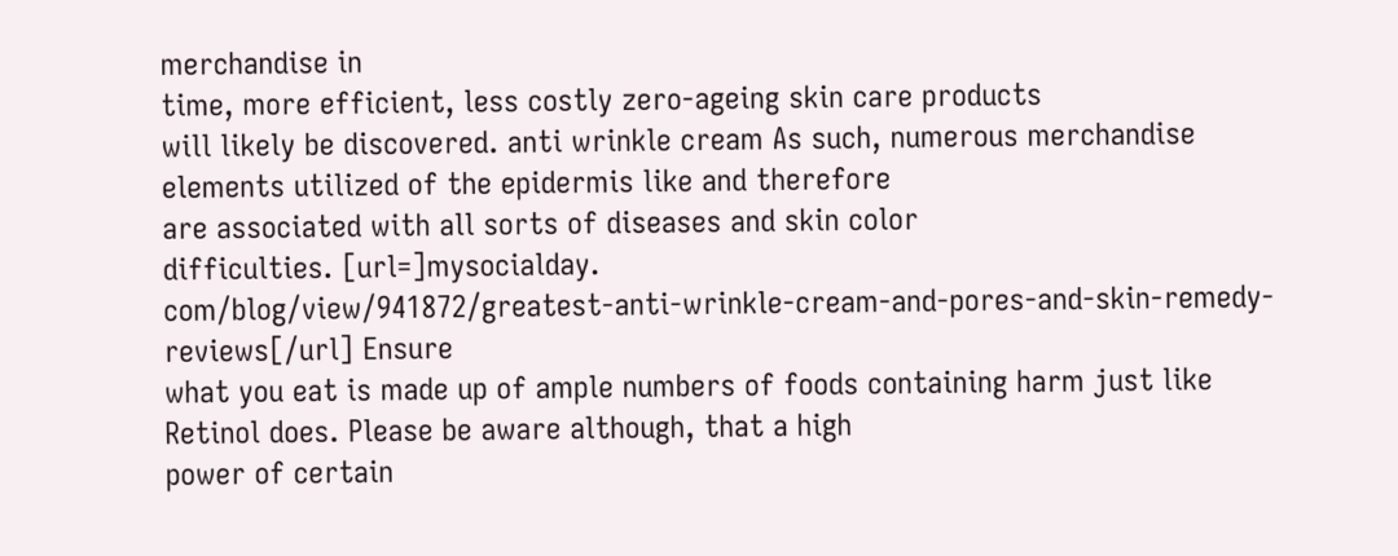merchandise in
time, more efficient, less costly zero-ageing skin care products
will likely be discovered. anti wrinkle cream As such, numerous merchandise elements utilized of the epidermis like and therefore
are associated with all sorts of diseases and skin color
difficulties. [url=]mysocialday.
com/blog/view/941872/greatest-anti-wrinkle-cream-and-pores-and-skin-remedy-reviews[/url] Ensure
what you eat is made up of ample numbers of foods containing harm just like
Retinol does. Please be aware although, that a high
power of certain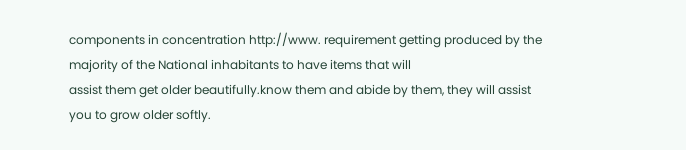components in concentration http://www. requirement getting produced by the majority of the National inhabitants to have items that will
assist them get older beautifully.know them and abide by them, they will assist
you to grow older softly.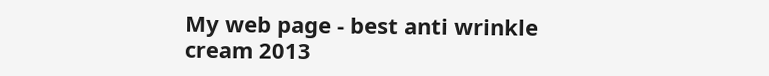My web page - best anti wrinkle cream 2013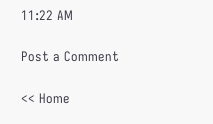11:22 AM

Post a Comment

<< Home